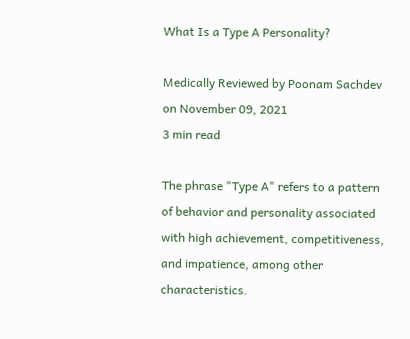What Is a Type A Personality?

Medically Reviewed by Poonam Sachdev on November 09, 2021
3 min read

The phrase "Type A" refers to a pattern of behavior and personality associated with high achievement, competitiveness, and impatience, among other characteristics.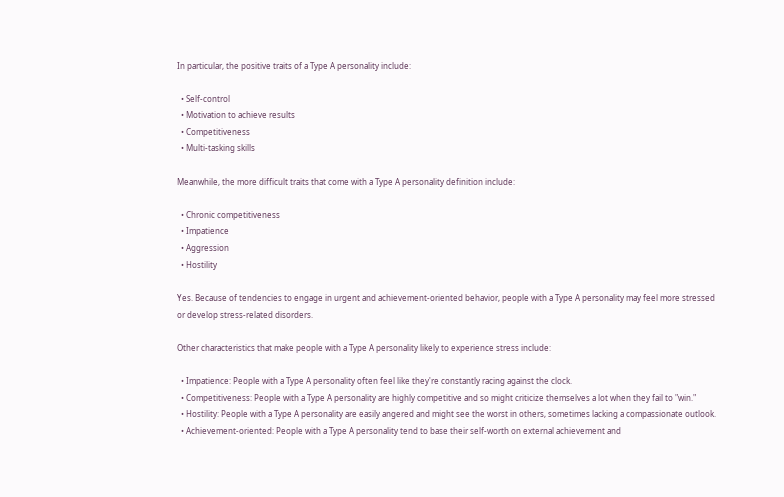In particular, the positive traits of a Type A personality include:

  • Self-control
  • Motivation to achieve results
  • Competitiveness
  • Multi-tasking skills

Meanwhile, the more difficult traits that come with a Type A personality definition include:

  • Chronic competitiveness
  • Impatience
  • Aggression
  • Hostility

Yes. Because of tendencies to engage in urgent and achievement-oriented behavior, people with a Type A personality may feel more stressed or develop stress-related disorders.

Other characteristics that make people with a Type A personality likely to experience stress include:

  • Impatience: People with a Type A personality often feel like they're constantly racing against the clock.
  • Competitiveness: People with a Type A personality are highly competitive and so might criticize themselves a lot when they fail to "win."
  • Hostility: People with a Type A personality are easily angered and might see the worst in others, sometimes lacking a compassionate outlook.
  • Achievement-oriented: People with a Type A personality tend to base their self-worth on external achievement and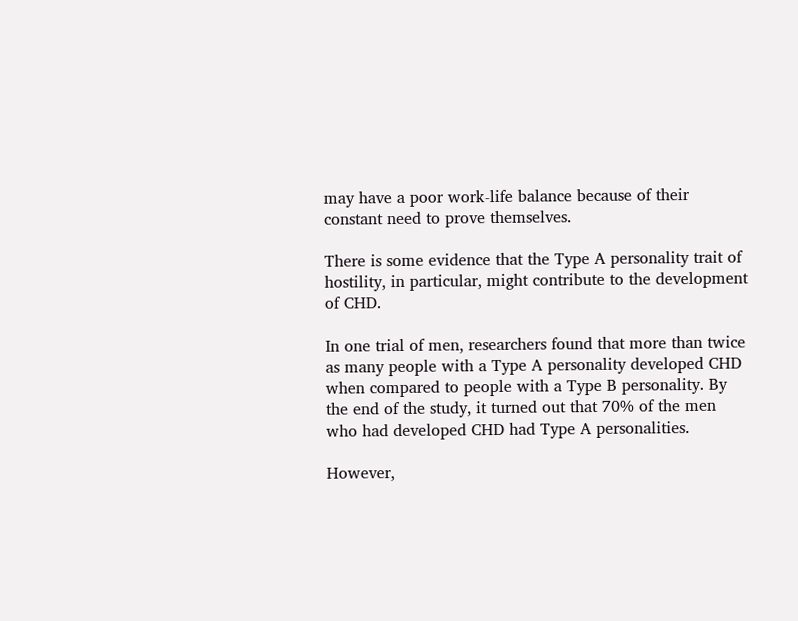may have a poor work-life balance because of their constant need to prove themselves.

There is some evidence that the Type A personality trait of hostility, in particular, might contribute to the development of CHD.

In one trial of men, researchers found that more than twice as many people with a Type A personality developed CHD when compared to people with a Type B personality. By the end of the study, it turned out that 70% of the men who had developed CHD had Type A personalities.

However,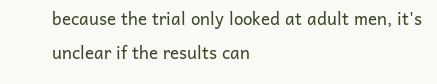because the trial only looked at adult men, it's unclear if the results can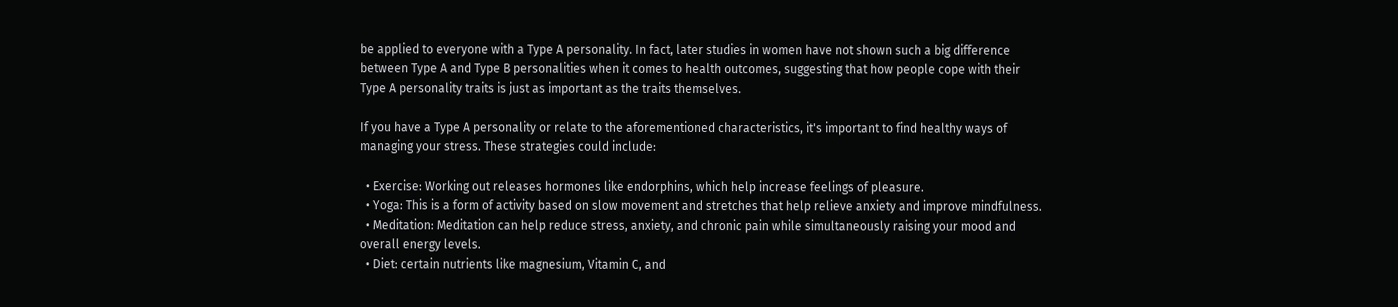be applied to everyone with a Type A personality. In fact, later studies in women have not shown such a big difference between Type A and Type B personalities when it comes to health outcomes, suggesting that how people cope with their Type A personality traits is just as important as the traits themselves.

If you have a Type A personality or relate to the aforementioned characteristics, it's important to find healthy ways of managing your stress. These strategies could include:

  • Exercise: Working out releases hormones like endorphins, which help increase feelings of pleasure.
  • Yoga: This is a form of activity based on slow movement and stretches that help relieve anxiety and improve mindfulness.
  • Meditation: Meditation can help reduce stress, anxiety, and chronic pain while simultaneously raising your mood and overall energy levels.
  • Diet: certain nutrients like magnesium, Vitamin C, and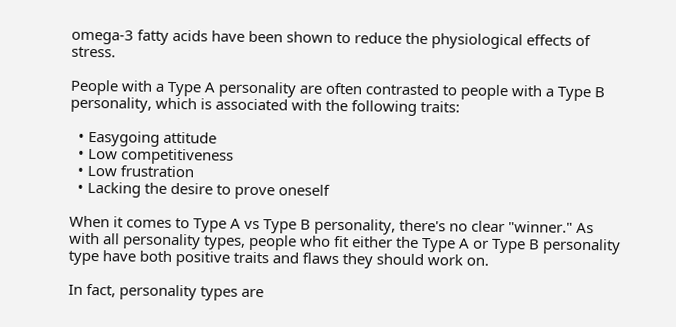omega-3 fatty acids have been shown to reduce the physiological effects of stress.

People with a Type A personality are often contrasted to people with a Type B personality, which is associated with the following traits:

  • Easygoing attitude
  • Low competitiveness
  • Low frustration
  • Lacking the desire to prove oneself

When it comes to Type A vs Type B personality, there's no clear "winner." As with all personality types, people who fit either the Type A or Type B personality type have both positive traits and flaws they should work on.

In fact, personality types are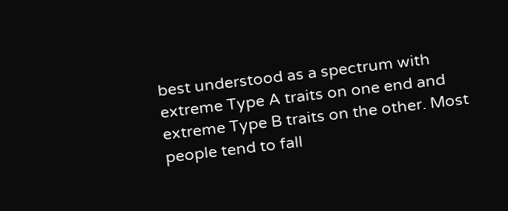best understood as a spectrum with extreme Type A traits on one end and extreme Type B traits on the other. Most people tend to fall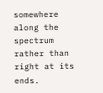somewhere along the spectrum rather than right at its ends.